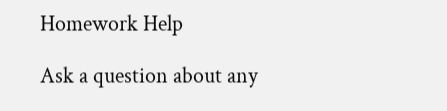Homework Help

Ask a question about any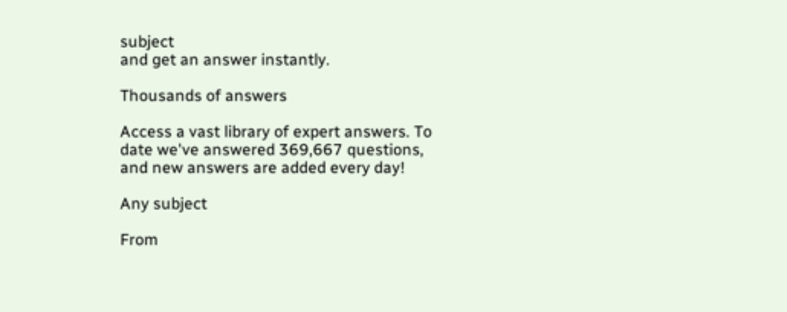subject
and get an answer instantly.

Thousands of answers

Access a vast library of expert answers. To date we've answered 369,667 questions, and new answers are added every day!

Any subject

From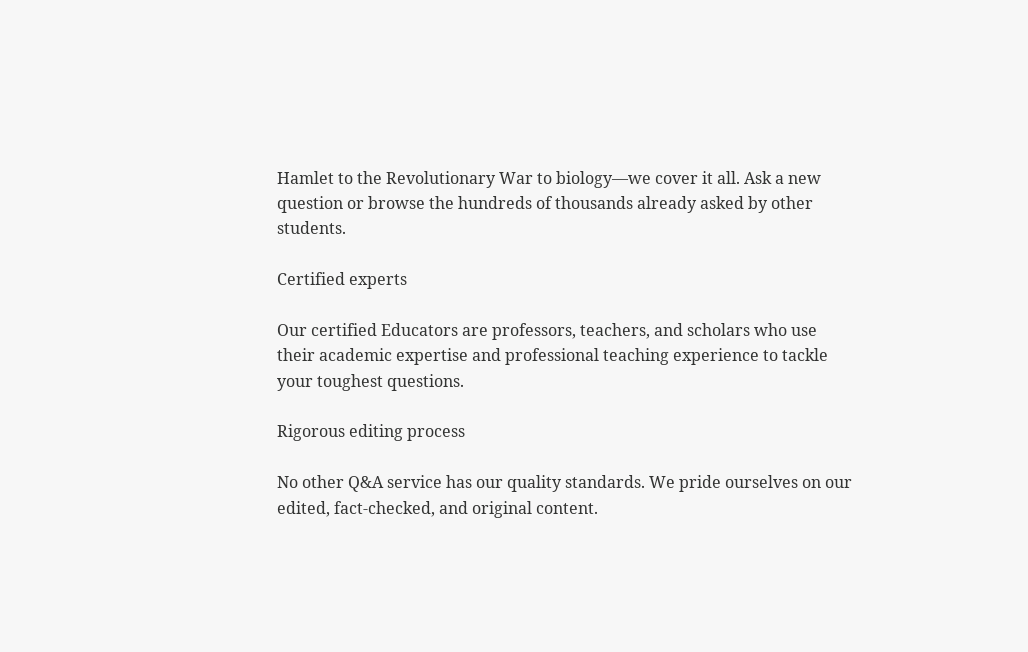Hamlet to the Revolutionary War to biology—we cover it all. Ask a new question or browse the hundreds of thousands already asked by other students.

Certified experts

Our certified Educators are professors, teachers, and scholars who use their academic expertise and professional teaching experience to tackle your toughest questions.

Rigorous editing process

No other Q&A service has our quality standards. We pride ourselves on our edited, fact-checked, and original content.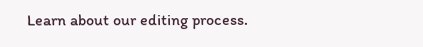Learn about our editing process.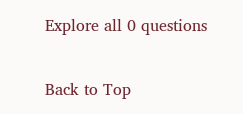Explore all 0 questions

Back to Top